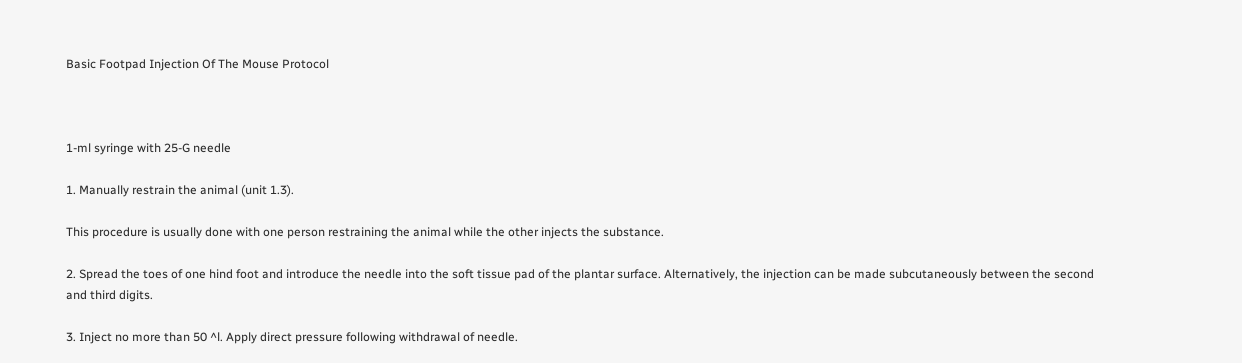Basic Footpad Injection Of The Mouse Protocol



1-ml syringe with 25-G needle

1. Manually restrain the animal (unit 1.3).

This procedure is usually done with one person restraining the animal while the other injects the substance.

2. Spread the toes of one hind foot and introduce the needle into the soft tissue pad of the plantar surface. Alternatively, the injection can be made subcutaneously between the second and third digits.

3. Inject no more than 50 ^l. Apply direct pressure following withdrawal of needle.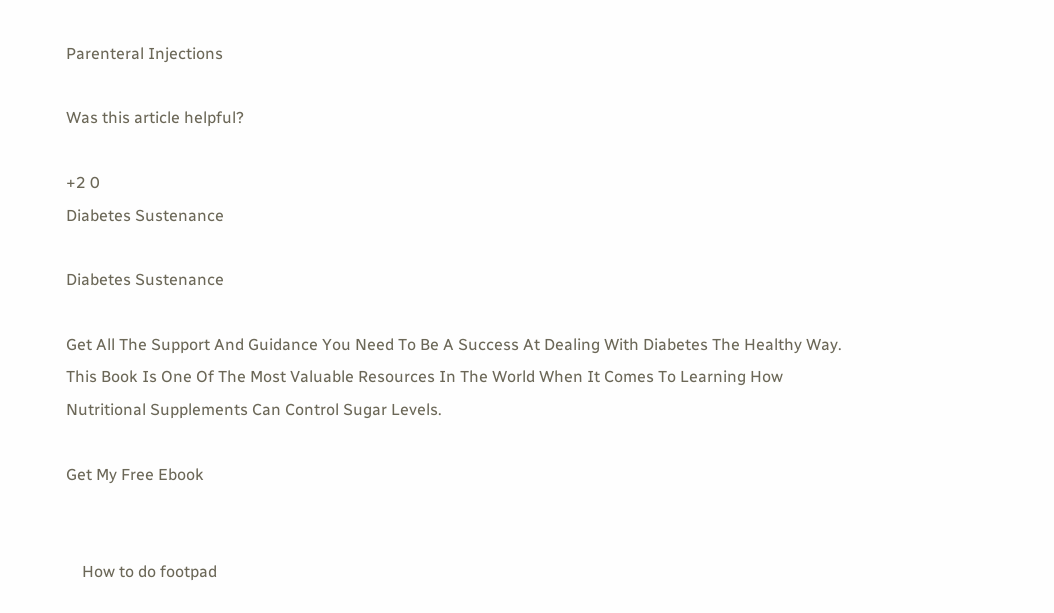Parenteral Injections

Was this article helpful?

+2 0
Diabetes Sustenance

Diabetes Sustenance

Get All The Support And Guidance You Need To Be A Success At Dealing With Diabetes The Healthy Way. This Book Is One Of The Most Valuable Resources In The World When It Comes To Learning How Nutritional Supplements Can Control Sugar Levels.

Get My Free Ebook


    How to do footpad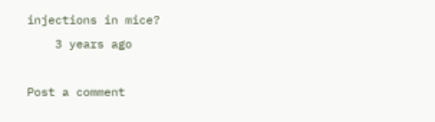injections in mice?
    3 years ago

Post a comment